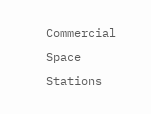Commercial Space Stations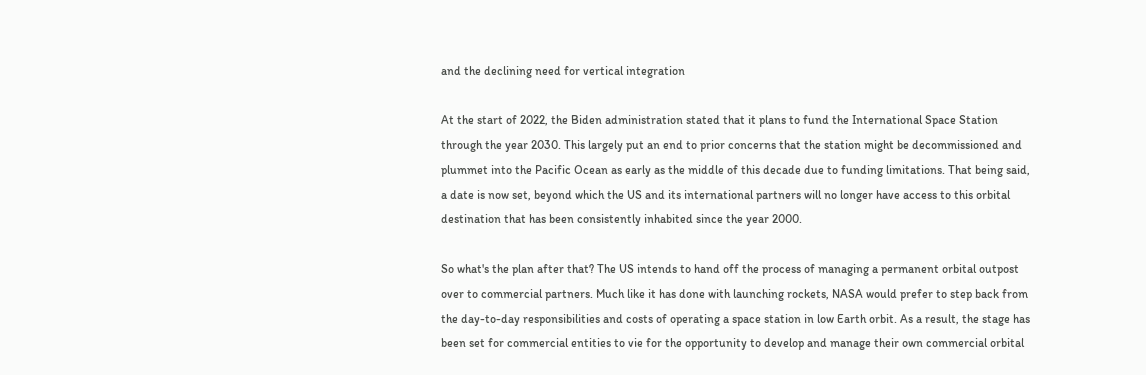and the declining need for vertical integration

At the start of 2022, the Biden administration stated that it plans to fund the International Space Station through the year 2030. This largely put an end to prior concerns that the station might be decommissioned and plummet into the Pacific Ocean as early as the middle of this decade due to funding limitations. That being said, a date is now set, beyond which the US and its international partners will no longer have access to this orbital destination that has been consistently inhabited since the year 2000.

So what's the plan after that? The US intends to hand off the process of managing a permanent orbital outpost over to commercial partners. Much like it has done with launching rockets, NASA would prefer to step back from the day-to-day responsibilities and costs of operating a space station in low Earth orbit. As a result, the stage has been set for commercial entities to vie for the opportunity to develop and manage their own commercial orbital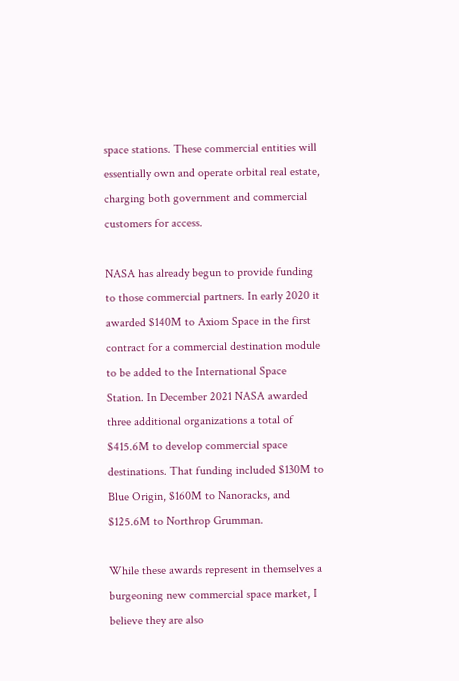space stations. These commercial entities will essentially own and operate orbital real estate, charging both government and commercial customers for access.

NASA has already begun to provide funding to those commercial partners. In early 2020 it awarded $140M to Axiom Space in the first contract for a commercial destination module to be added to the International Space Station. In December 2021 NASA awarded three additional organizations a total of $415.6M to develop commercial space destinations. That funding included $130M to Blue Origin, $160M to Nanoracks, and $125.6M to Northrop Grumman.

While these awards represent in themselves a burgeoning new commercial space market, I believe they are also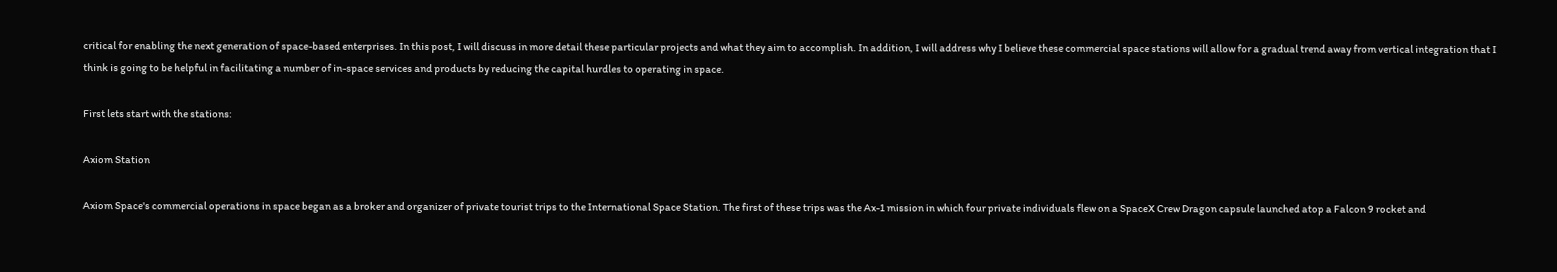critical for enabling the next generation of space-based enterprises. In this post, I will discuss in more detail these particular projects and what they aim to accomplish. In addition, I will address why I believe these commercial space stations will allow for a gradual trend away from vertical integration that I think is going to be helpful in facilitating a number of in-space services and products by reducing the capital hurdles to operating in space.

First lets start with the stations:

Axiom Station

Axiom Space's commercial operations in space began as a broker and organizer of private tourist trips to the International Space Station. The first of these trips was the Ax-1 mission in which four private individuals flew on a SpaceX Crew Dragon capsule launched atop a Falcon 9 rocket and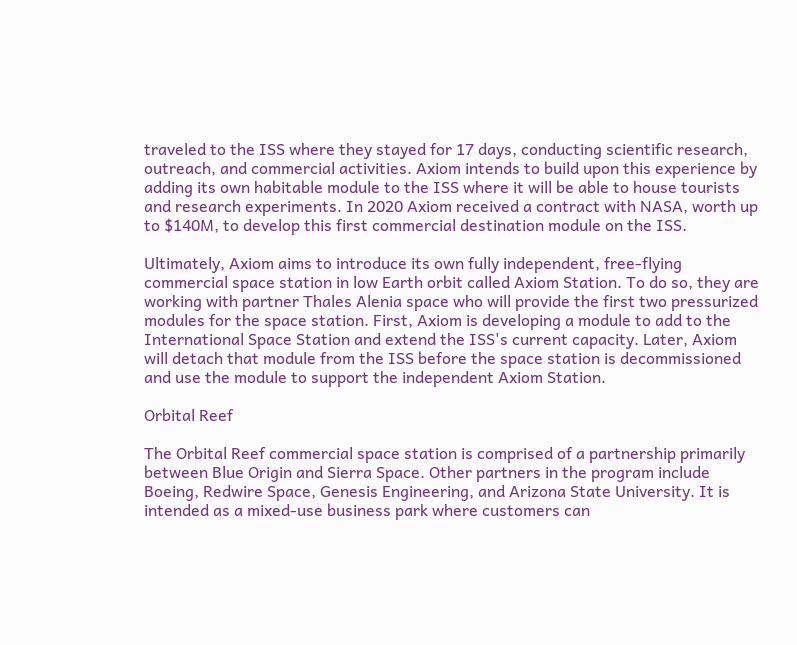traveled to the ISS where they stayed for 17 days, conducting scientific research, outreach, and commercial activities. Axiom intends to build upon this experience by adding its own habitable module to the ISS where it will be able to house tourists and research experiments. In 2020 Axiom received a contract with NASA, worth up to $140M, to develop this first commercial destination module on the ISS.

Ultimately, Axiom aims to introduce its own fully independent, free-flying commercial space station in low Earth orbit called Axiom Station. To do so, they are working with partner Thales Alenia space who will provide the first two pressurized modules for the space station. First, Axiom is developing a module to add to the International Space Station and extend the ISS's current capacity. Later, Axiom will detach that module from the ISS before the space station is decommissioned and use the module to support the independent Axiom Station.

Orbital Reef

The Orbital Reef commercial space station is comprised of a partnership primarily between Blue Origin and Sierra Space. Other partners in the program include Boeing, Redwire Space, Genesis Engineering, and Arizona State University. It is intended as a mixed-use business park where customers can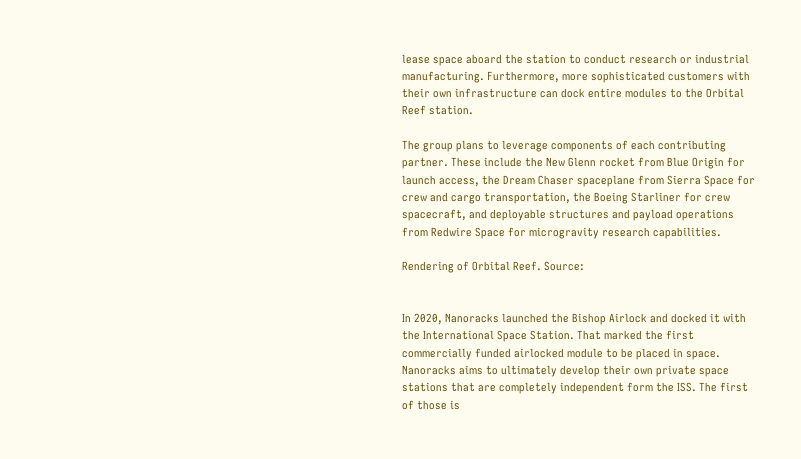lease space aboard the station to conduct research or industrial manufacturing. Furthermore, more sophisticated customers with their own infrastructure can dock entire modules to the Orbital Reef station.

The group plans to leverage components of each contributing partner. These include the New Glenn rocket from Blue Origin for launch access, the Dream Chaser spaceplane from Sierra Space for crew and cargo transportation, the Boeing Starliner for crew spacecraft, and deployable structures and payload operations from Redwire Space for microgravity research capabilities.

Rendering of Orbital Reef. Source:


In 2020, Nanoracks launched the Bishop Airlock and docked it with the International Space Station. That marked the first commercially funded airlocked module to be placed in space. Nanoracks aims to ultimately develop their own private space stations that are completely independent form the ISS. The first of those is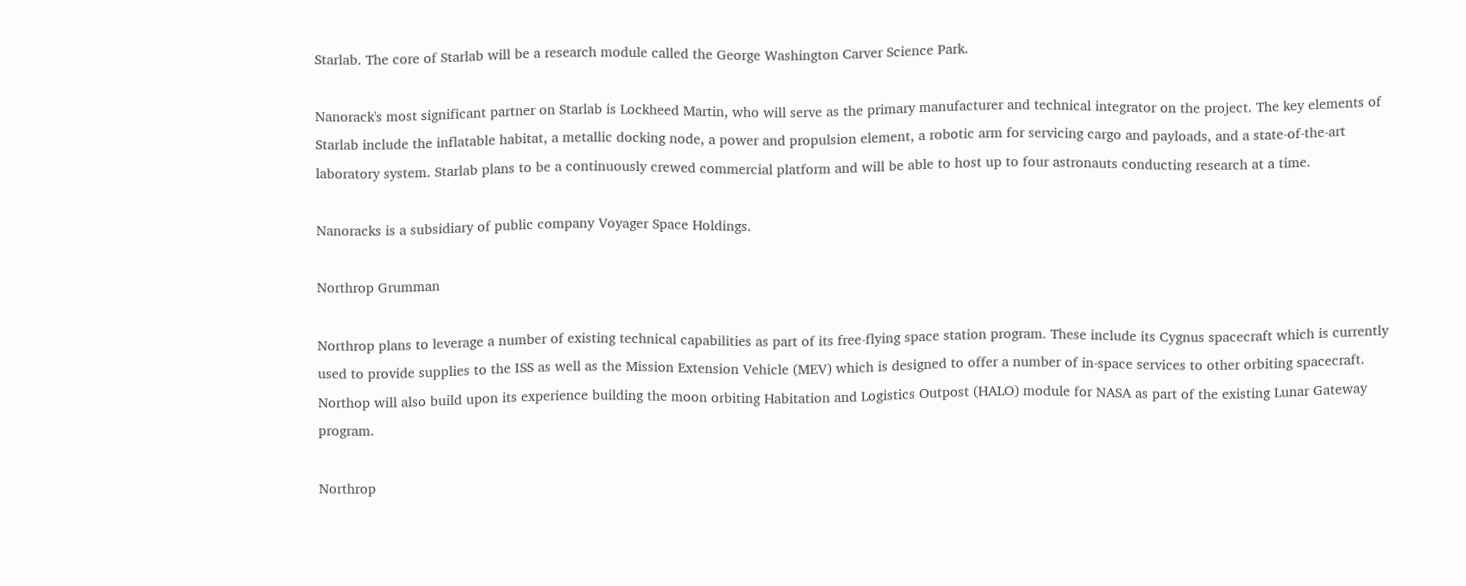Starlab. The core of Starlab will be a research module called the George Washington Carver Science Park.

Nanorack's most significant partner on Starlab is Lockheed Martin, who will serve as the primary manufacturer and technical integrator on the project. The key elements of Starlab include the inflatable habitat, a metallic docking node, a power and propulsion element, a robotic arm for servicing cargo and payloads, and a state-of-the-art laboratory system. Starlab plans to be a continuously crewed commercial platform and will be able to host up to four astronauts conducting research at a time.

Nanoracks is a subsidiary of public company Voyager Space Holdings.

Northrop Grumman

Northrop plans to leverage a number of existing technical capabilities as part of its free-flying space station program. These include its Cygnus spacecraft which is currently used to provide supplies to the ISS as well as the Mission Extension Vehicle (MEV) which is designed to offer a number of in-space services to other orbiting spacecraft. Northop will also build upon its experience building the moon orbiting Habitation and Logistics Outpost (HALO) module for NASA as part of the existing Lunar Gateway program.

Northrop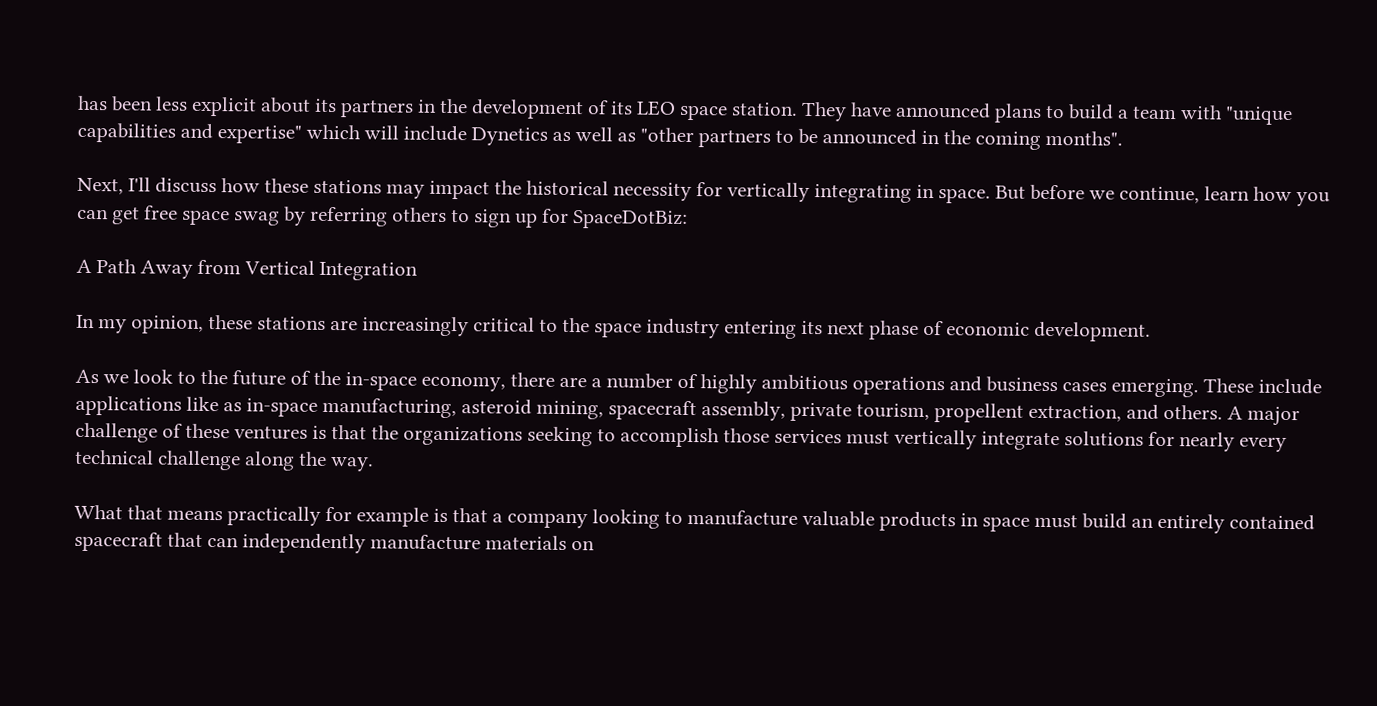has been less explicit about its partners in the development of its LEO space station. They have announced plans to build a team with "unique capabilities and expertise" which will include Dynetics as well as "other partners to be announced in the coming months".

Next, I'll discuss how these stations may impact the historical necessity for vertically integrating in space. But before we continue, learn how you can get free space swag by referring others to sign up for SpaceDotBiz:

A Path Away from Vertical Integration

In my opinion, these stations are increasingly critical to the space industry entering its next phase of economic development.

As we look to the future of the in-space economy, there are a number of highly ambitious operations and business cases emerging. These include applications like as in-space manufacturing, asteroid mining, spacecraft assembly, private tourism, propellent extraction, and others. A major challenge of these ventures is that the organizations seeking to accomplish those services must vertically integrate solutions for nearly every technical challenge along the way.

What that means practically for example is that a company looking to manufacture valuable products in space must build an entirely contained spacecraft that can independently manufacture materials on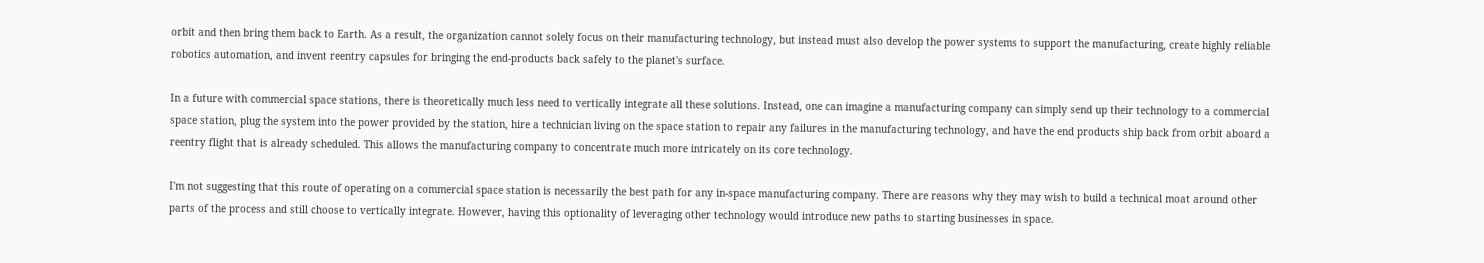orbit and then bring them back to Earth. As a result, the organization cannot solely focus on their manufacturing technology, but instead must also develop the power systems to support the manufacturing, create highly reliable robotics automation, and invent reentry capsules for bringing the end-products back safely to the planet's surface.

In a future with commercial space stations, there is theoretically much less need to vertically integrate all these solutions. Instead, one can imagine a manufacturing company can simply send up their technology to a commercial space station, plug the system into the power provided by the station, hire a technician living on the space station to repair any failures in the manufacturing technology, and have the end products ship back from orbit aboard a reentry flight that is already scheduled. This allows the manufacturing company to concentrate much more intricately on its core technology.

I'm not suggesting that this route of operating on a commercial space station is necessarily the best path for any in-space manufacturing company. There are reasons why they may wish to build a technical moat around other parts of the process and still choose to vertically integrate. However, having this optionality of leveraging other technology would introduce new paths to starting businesses in space.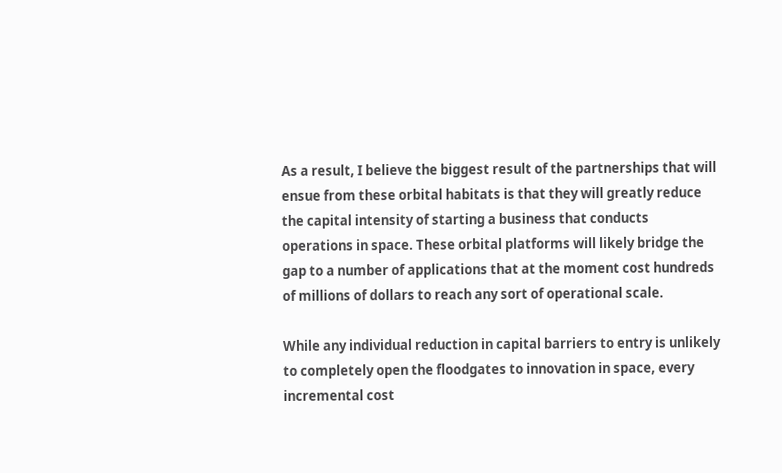As a result, I believe the biggest result of the partnerships that will ensue from these orbital habitats is that they will greatly reduce the capital intensity of starting a business that conducts operations in space. These orbital platforms will likely bridge the gap to a number of applications that at the moment cost hundreds of millions of dollars to reach any sort of operational scale.

While any individual reduction in capital barriers to entry is unlikely to completely open the floodgates to innovation in space, every incremental cost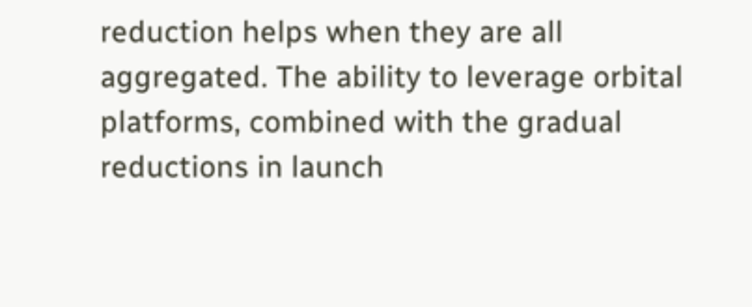reduction helps when they are all aggregated. The ability to leverage orbital platforms, combined with the gradual reductions in launch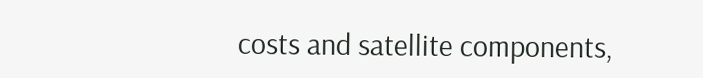costs and satellite components,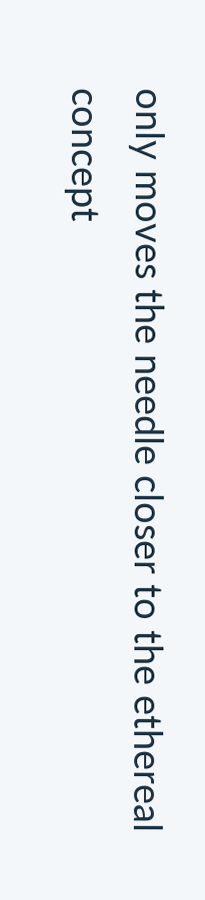only moves the needle closer to the ethereal concept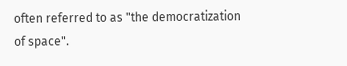often referred to as "the democratization of space".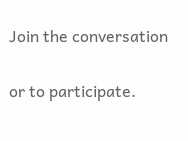Join the conversation

or to participate.